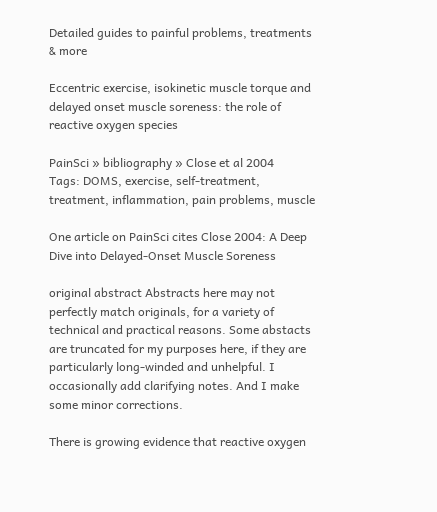Detailed guides to painful problems, treatments & more

Eccentric exercise, isokinetic muscle torque and delayed onset muscle soreness: the role of reactive oxygen species

PainSci » bibliography » Close et al 2004
Tags: DOMS, exercise, self-treatment, treatment, inflammation, pain problems, muscle

One article on PainSci cites Close 2004: A Deep Dive into Delayed-Onset Muscle Soreness

original abstract Abstracts here may not perfectly match originals, for a variety of technical and practical reasons. Some abstacts are truncated for my purposes here, if they are particularly long-winded and unhelpful. I occasionally add clarifying notes. And I make some minor corrections.

There is growing evidence that reactive oxygen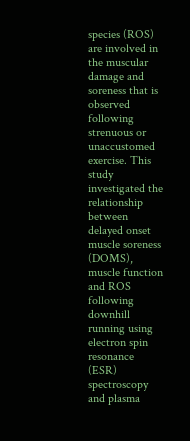species (ROS) are involved in the muscular damage and soreness that is observed following strenuous or unaccustomed exercise. This study investigated the relationship between delayed onset muscle soreness (DOMS), muscle function and ROS following downhill running using electron spin resonance (ESR) spectroscopy and plasma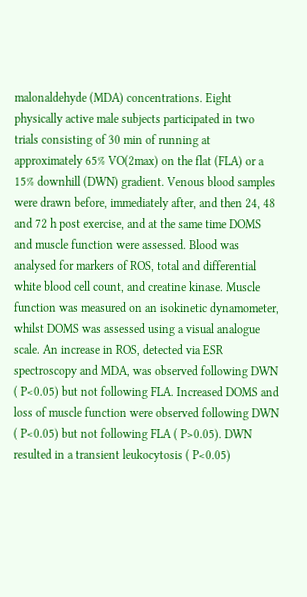malonaldehyde (MDA) concentrations. Eight physically active male subjects participated in two trials consisting of 30 min of running at approximately 65% VO(2max) on the flat (FLA) or a 15% downhill (DWN) gradient. Venous blood samples were drawn before, immediately after, and then 24, 48 and 72 h post exercise, and at the same time DOMS and muscle function were assessed. Blood was analysed for markers of ROS, total and differential white blood cell count, and creatine kinase. Muscle function was measured on an isokinetic dynamometer, whilst DOMS was assessed using a visual analogue scale. An increase in ROS, detected via ESR spectroscopy and MDA, was observed following DWN ( P<0.05) but not following FLA. Increased DOMS and loss of muscle function were observed following DWN ( P<0.05) but not following FLA ( P>0.05). DWN resulted in a transient leukocytosis ( P<0.05)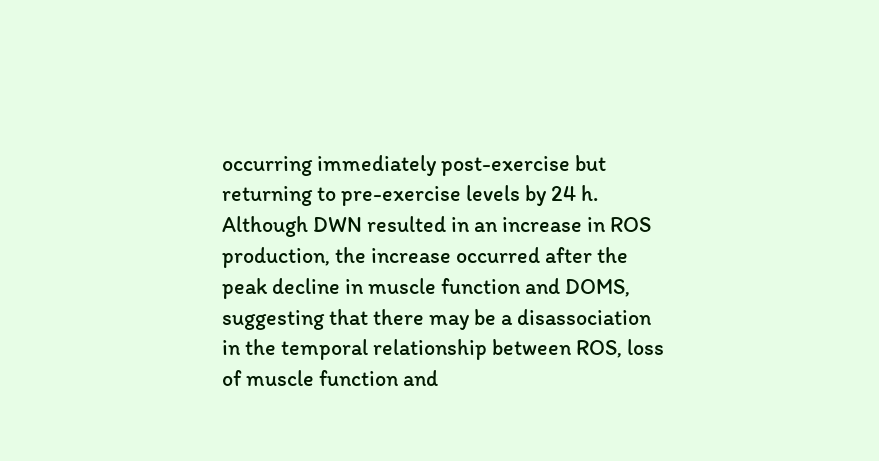occurring immediately post-exercise but returning to pre-exercise levels by 24 h. Although DWN resulted in an increase in ROS production, the increase occurred after the peak decline in muscle function and DOMS, suggesting that there may be a disassociation in the temporal relationship between ROS, loss of muscle function and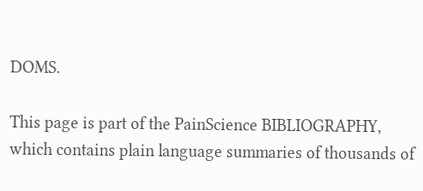DOMS.

This page is part of the PainScience BIBLIOGRAPHY, which contains plain language summaries of thousands of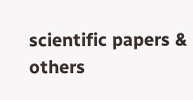scientific papers & others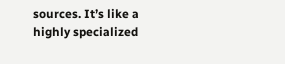sources. It’s like a highly specialized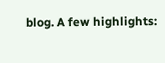blog. A few highlights: